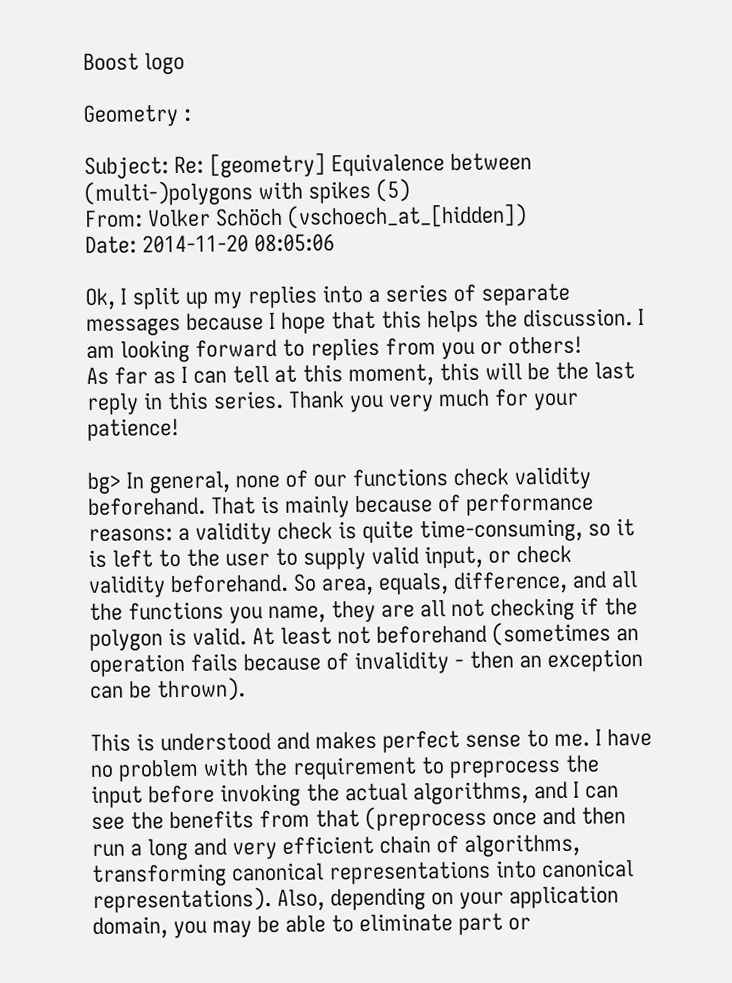Boost logo

Geometry :

Subject: Re: [geometry] Equivalence between (multi-)polygons with spikes (5)
From: Volker Schöch (vschoech_at_[hidden])
Date: 2014-11-20 08:05:06

Ok, I split up my replies into a series of separate messages because I hope that this helps the discussion. I am looking forward to replies from you or others!
As far as I can tell at this moment, this will be the last reply in this series. Thank you very much for your patience!

bg> In general, none of our functions check validity beforehand. That is mainly because of performance reasons: a validity check is quite time-consuming, so it is left to the user to supply valid input, or check validity beforehand. So area, equals, difference, and all the functions you name, they are all not checking if the polygon is valid. At least not beforehand (sometimes an operation fails because of invalidity - then an exception can be thrown).

This is understood and makes perfect sense to me. I have no problem with the requirement to preprocess the input before invoking the actual algorithms, and I can see the benefits from that (preprocess once and then run a long and very efficient chain of algorithms, transforming canonical representations into canonical representations). Also, depending on your application domain, you may be able to eliminate part or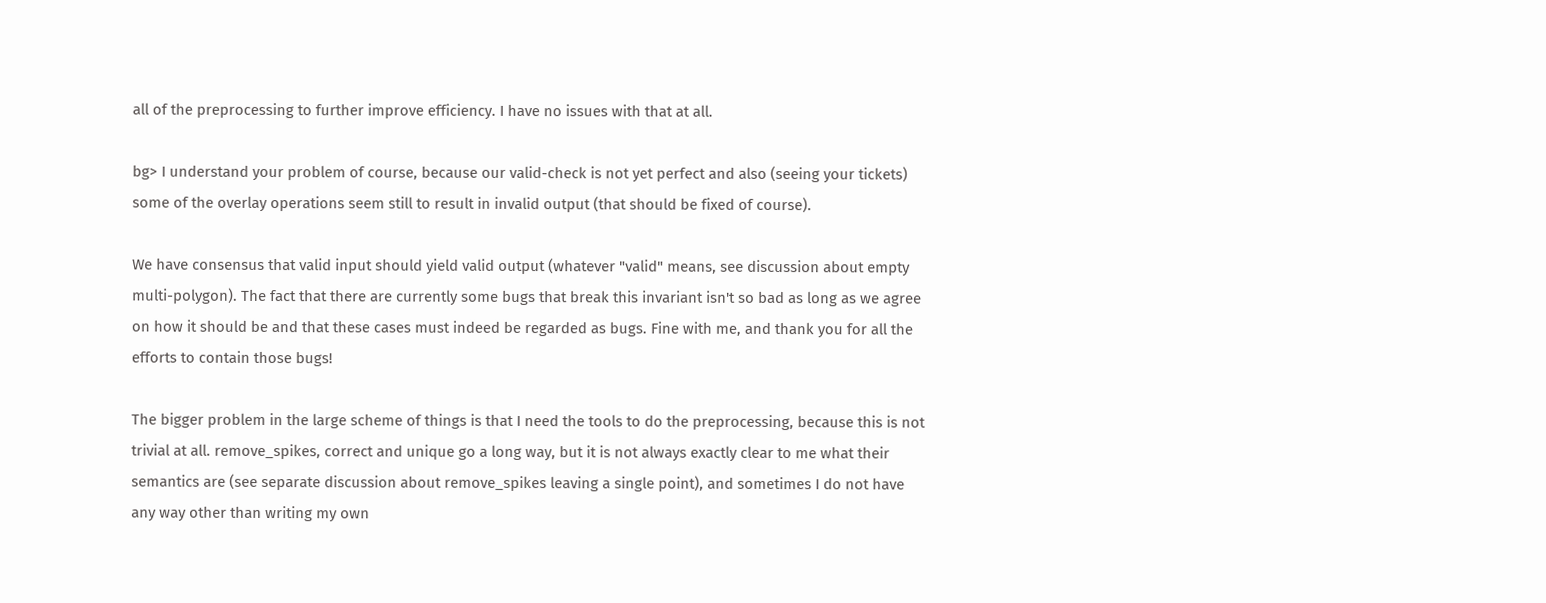all of the preprocessing to further improve efficiency. I have no issues with that at all.

bg> I understand your problem of course, because our valid-check is not yet perfect and also (seeing your tickets) some of the overlay operations seem still to result in invalid output (that should be fixed of course).

We have consensus that valid input should yield valid output (whatever "valid" means, see discussion about empty multi-polygon). The fact that there are currently some bugs that break this invariant isn't so bad as long as we agree on how it should be and that these cases must indeed be regarded as bugs. Fine with me, and thank you for all the efforts to contain those bugs!

The bigger problem in the large scheme of things is that I need the tools to do the preprocessing, because this is not trivial at all. remove_spikes, correct and unique go a long way, but it is not always exactly clear to me what their semantics are (see separate discussion about remove_spikes leaving a single point), and sometimes I do not have any way other than writing my own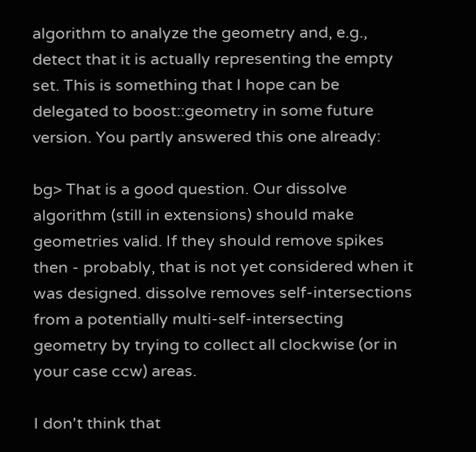algorithm to analyze the geometry and, e.g., detect that it is actually representing the empty set. This is something that I hope can be delegated to boost::geometry in some future version. You partly answered this one already:

bg> That is a good question. Our dissolve algorithm (still in extensions) should make geometries valid. If they should remove spikes then - probably, that is not yet considered when it was designed. dissolve removes self-intersections from a potentially multi-self-intersecting geometry by trying to collect all clockwise (or in your case ccw) areas.

I don't think that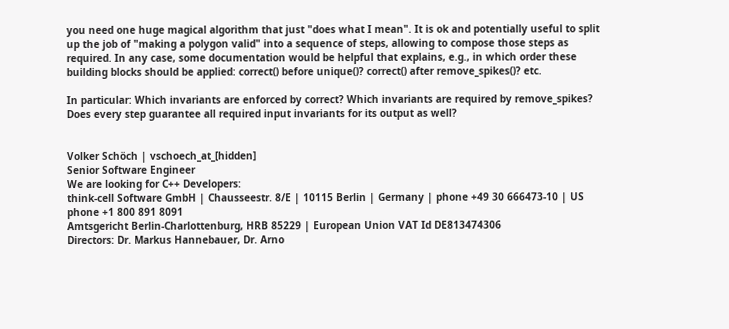you need one huge magical algorithm that just "does what I mean". It is ok and potentially useful to split up the job of "making a polygon valid" into a sequence of steps, allowing to compose those steps as required. In any case, some documentation would be helpful that explains, e.g., in which order these building blocks should be applied: correct() before unique()? correct() after remove_spikes()? etc.

In particular: Which invariants are enforced by correct? Which invariants are required by remove_spikes? Does every step guarantee all required input invariants for its output as well?


Volker Schöch | vschoech_at_[hidden]
Senior Software Engineer
We are looking for C++ Developers:
think-cell Software GmbH | Chausseestr. 8/E | 10115 Berlin | Germany | phone +49 30 666473-10 | US phone +1 800 891 8091
Amtsgericht Berlin-Charlottenburg, HRB 85229 | European Union VAT Id DE813474306
Directors: Dr. Markus Hannebauer, Dr. Arno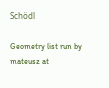Schödl

Geometry list run by mateusz at